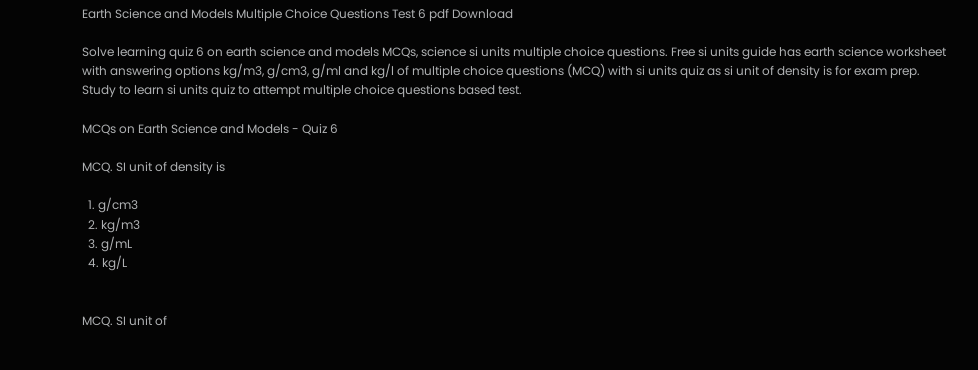Earth Science and Models Multiple Choice Questions Test 6 pdf Download

Solve learning quiz 6 on earth science and models MCQs, science si units multiple choice questions. Free si units guide has earth science worksheet with answering options kg/m3, g/cm3, g/ml and kg/l of multiple choice questions (MCQ) with si units quiz as si unit of density is for exam prep. Study to learn si units quiz to attempt multiple choice questions based test.

MCQs on Earth Science and Models - Quiz 6

MCQ. SI unit of density is

  1. g/cm3
  2. kg/m3
  3. g/mL
  4. kg/L


MCQ. SI unit of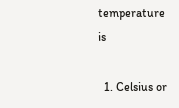temperature is

  1. Celsius or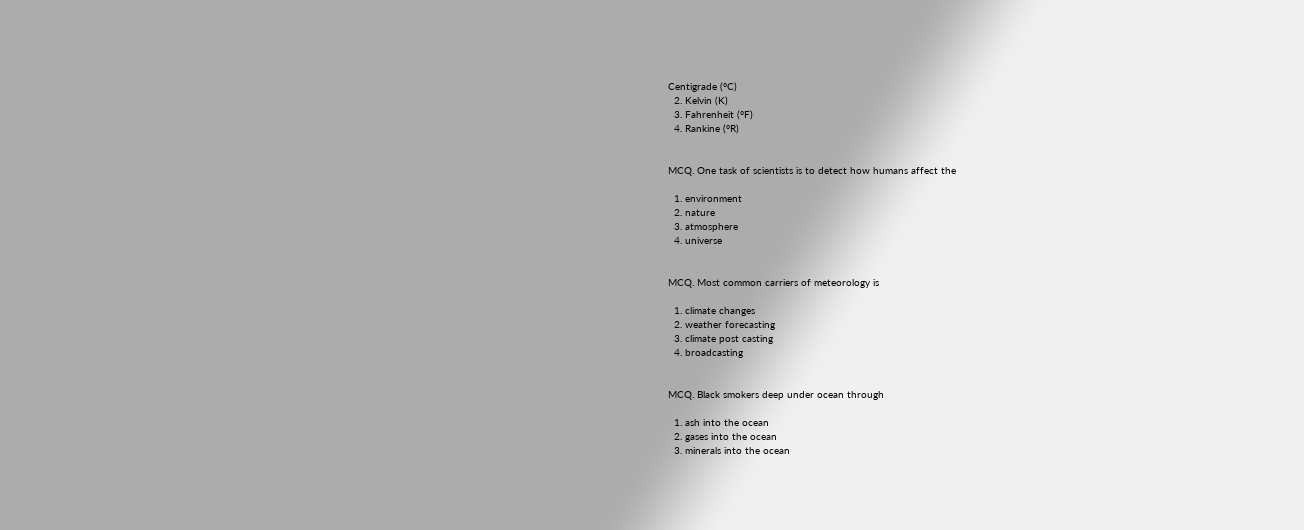Centigrade (°C)
  2. Kelvin (K)
  3. Fahrenheit (°F)
  4. Rankine (°R)


MCQ. One task of scientists is to detect how humans affect the

  1. environment
  2. nature
  3. atmosphere
  4. universe


MCQ. Most common carriers of meteorology is

  1. climate changes
  2. weather forecasting
  3. climate post casting
  4. broadcasting


MCQ. Black smokers deep under ocean through

  1. ash into the ocean
  2. gases into the ocean
  3. minerals into the ocean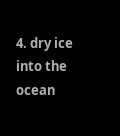4. dry ice into the ocean